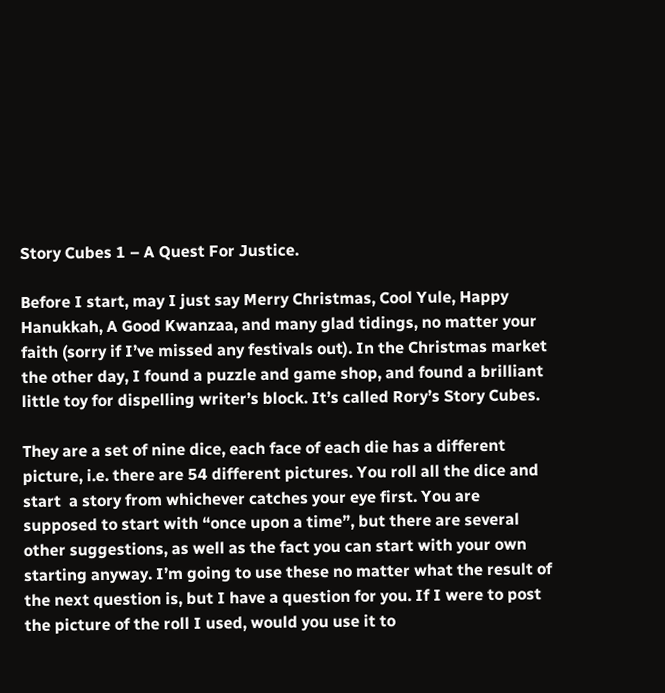Story Cubes 1 – A Quest For Justice.

Before I start, may I just say Merry Christmas, Cool Yule, Happy Hanukkah, A Good Kwanzaa, and many glad tidings, no matter your faith (sorry if I’ve missed any festivals out). In the Christmas market the other day, I found a puzzle and game shop, and found a brilliant little toy for dispelling writer’s block. It’s called Rory’s Story Cubes.

They are a set of nine dice, each face of each die has a different picture, i.e. there are 54 different pictures. You roll all the dice and start  a story from whichever catches your eye first. You are supposed to start with “once upon a time”, but there are several other suggestions, as well as the fact you can start with your own starting anyway. I’m going to use these no matter what the result of the next question is, but I have a question for you. If I were to post the picture of the roll I used, would you use it to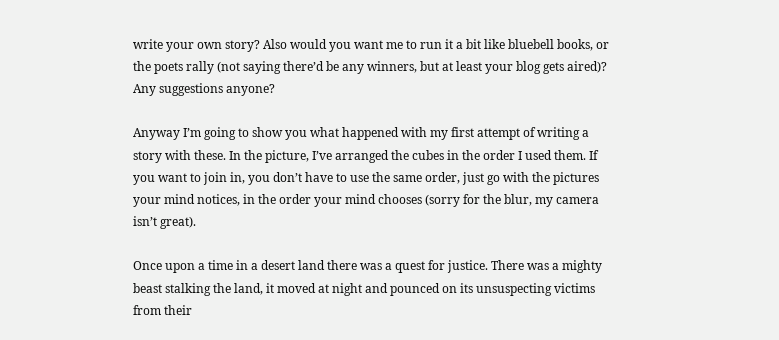write your own story? Also would you want me to run it a bit like bluebell books, or the poets rally (not saying there’d be any winners, but at least your blog gets aired)? Any suggestions anyone?

Anyway I’m going to show you what happened with my first attempt of writing a story with these. In the picture, I’ve arranged the cubes in the order I used them. If you want to join in, you don’t have to use the same order, just go with the pictures your mind notices, in the order your mind chooses (sorry for the blur, my camera isn’t great).

Once upon a time in a desert land there was a quest for justice. There was a mighty beast stalking the land, it moved at night and pounced on its unsuspecting victims from their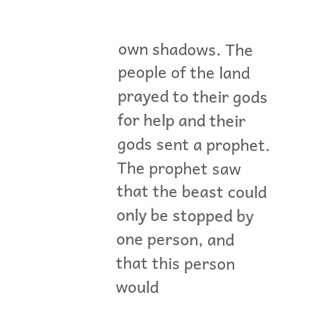own shadows. The people of the land prayed to their gods for help and their gods sent a prophet. The prophet saw that the beast could only be stopped by one person, and that this person would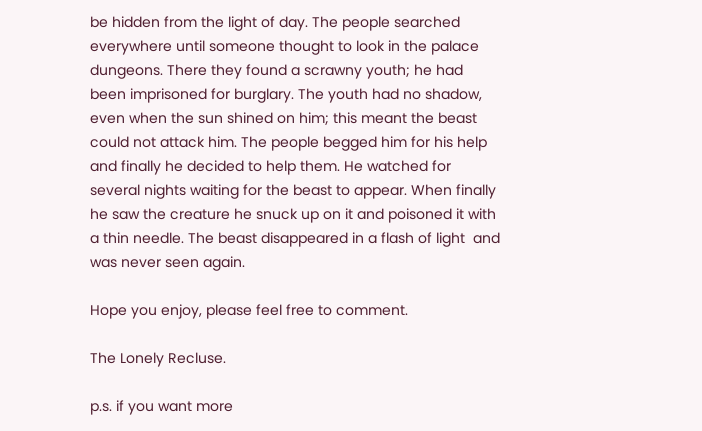be hidden from the light of day. The people searched everywhere until someone thought to look in the palace dungeons. There they found a scrawny youth; he had been imprisoned for burglary. The youth had no shadow, even when the sun shined on him; this meant the beast could not attack him. The people begged him for his help and finally he decided to help them. He watched for several nights waiting for the beast to appear. When finally he saw the creature he snuck up on it and poisoned it with a thin needle. The beast disappeared in a flash of light  and was never seen again.

Hope you enjoy, please feel free to comment.

The Lonely Recluse.

p.s. if you want more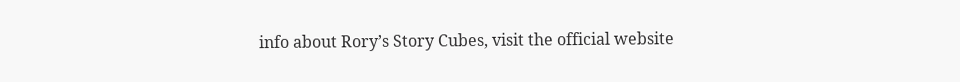info about Rory’s Story Cubes, visit the official website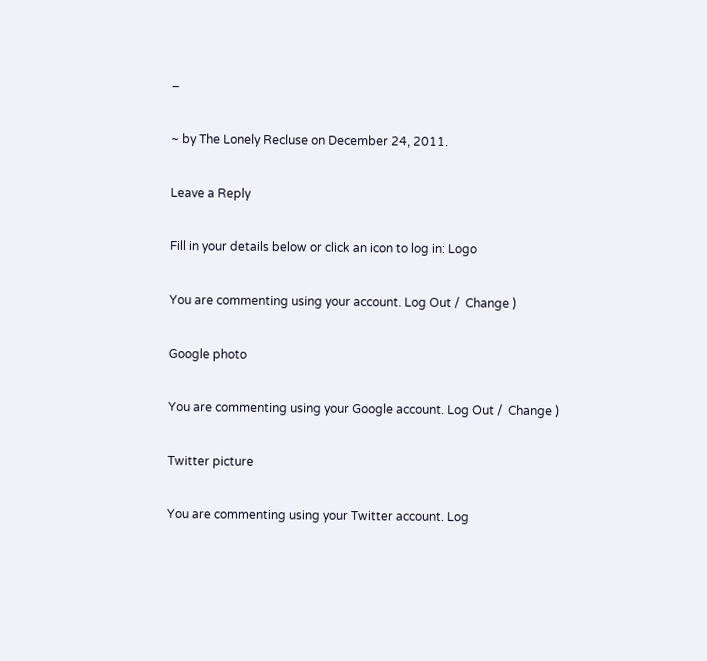–

~ by The Lonely Recluse on December 24, 2011.

Leave a Reply

Fill in your details below or click an icon to log in: Logo

You are commenting using your account. Log Out /  Change )

Google photo

You are commenting using your Google account. Log Out /  Change )

Twitter picture

You are commenting using your Twitter account. Log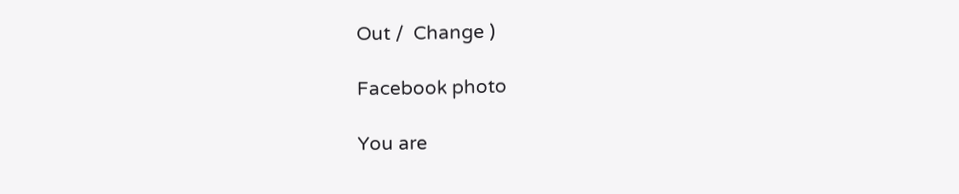Out /  Change )

Facebook photo

You are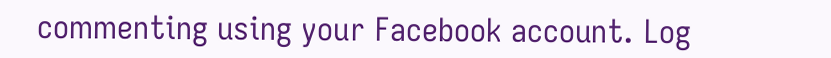commenting using your Facebook account. Log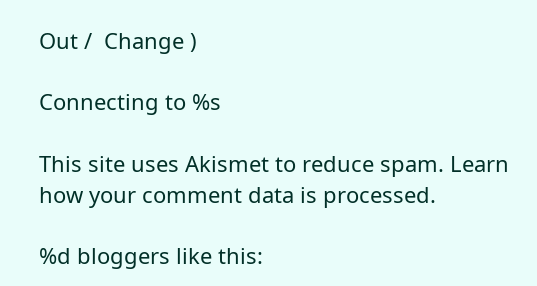Out /  Change )

Connecting to %s

This site uses Akismet to reduce spam. Learn how your comment data is processed.

%d bloggers like this: